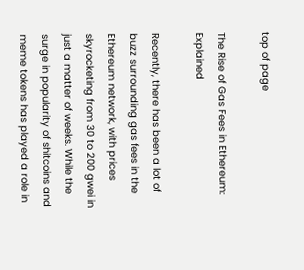top of page

The Rise of Gas Fees in Ethereum: Explained

Recently, there has been a lot of buzz surrounding gas fees in the Ethereum network, with prices skyrocketing from 30 to 200 gwei in just a matter of weeks. While the surge in popularity of shitcoins and meme tokens has played a role in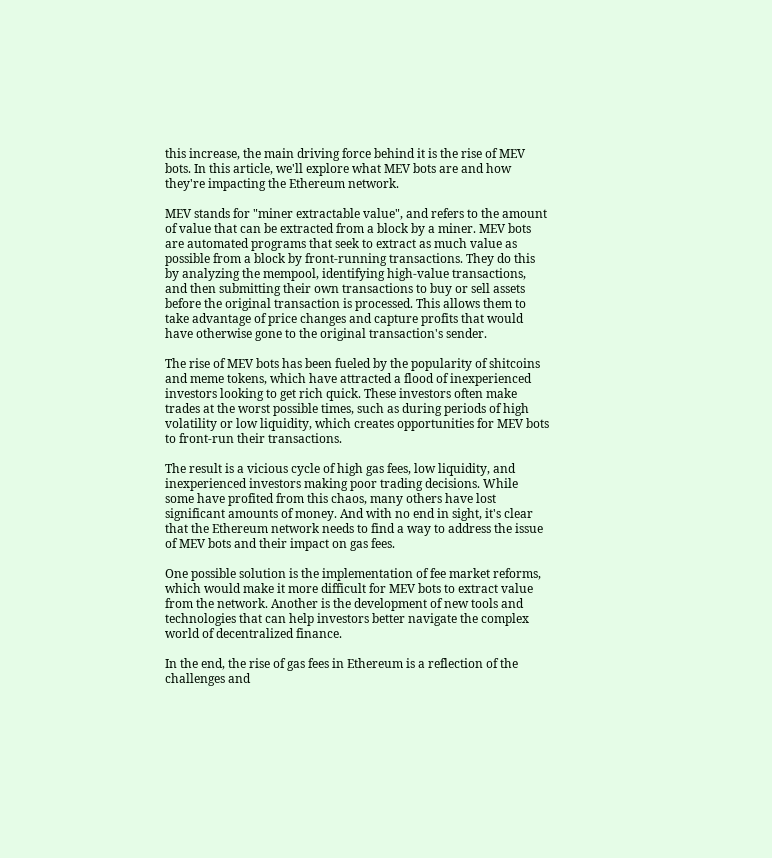this increase, the main driving force behind it is the rise of MEV bots. In this article, we'll explore what MEV bots are and how they're impacting the Ethereum network.

MEV stands for "miner extractable value", and refers to the amount of value that can be extracted from a block by a miner. MEV bots are automated programs that seek to extract as much value as possible from a block by front-running transactions. They do this by analyzing the mempool, identifying high-value transactions, and then submitting their own transactions to buy or sell assets before the original transaction is processed. This allows them to take advantage of price changes and capture profits that would have otherwise gone to the original transaction's sender.

The rise of MEV bots has been fueled by the popularity of shitcoins and meme tokens, which have attracted a flood of inexperienced investors looking to get rich quick. These investors often make trades at the worst possible times, such as during periods of high volatility or low liquidity, which creates opportunities for MEV bots to front-run their transactions.

The result is a vicious cycle of high gas fees, low liquidity, and inexperienced investors making poor trading decisions. While some have profited from this chaos, many others have lost significant amounts of money. And with no end in sight, it's clear that the Ethereum network needs to find a way to address the issue of MEV bots and their impact on gas fees.

One possible solution is the implementation of fee market reforms, which would make it more difficult for MEV bots to extract value from the network. Another is the development of new tools and technologies that can help investors better navigate the complex world of decentralized finance.

In the end, the rise of gas fees in Ethereum is a reflection of the challenges and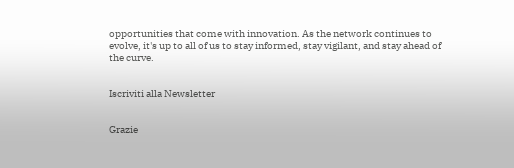opportunities that come with innovation. As the network continues to evolve, it's up to all of us to stay informed, stay vigilant, and stay ahead of the curve.


Iscriviti alla Newsletter


Grazie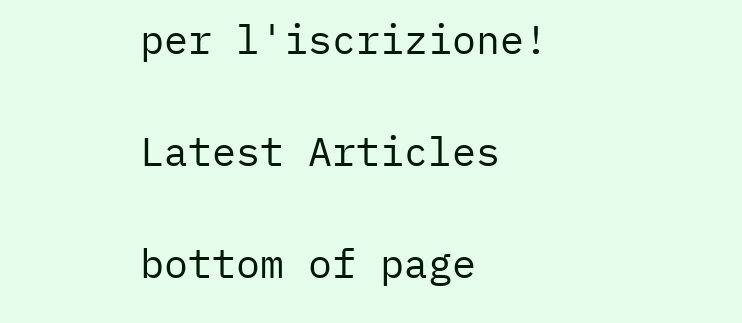per l'iscrizione!

Latest Articles

bottom of page